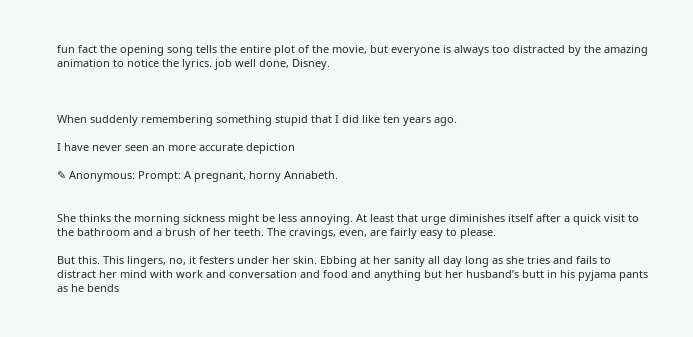fun fact the opening song tells the entire plot of the movie, but everyone is always too distracted by the amazing animation to notice the lyrics. job well done, Disney.



When suddenly remembering something stupid that I did like ten years ago.

I have never seen an more accurate depiction

✎ Anonymous: Prompt: A pregnant, horny Annabeth.


She thinks the morning sickness might be less annoying. At least that urge diminishes itself after a quick visit to the bathroom and a brush of her teeth. The cravings, even, are fairly easy to please.

But this. This lingers, no, it festers under her skin. Ebbing at her sanity all day long as she tries and fails to distract her mind with work and conversation and food and anything but her husband’s butt in his pyjama pants as he bends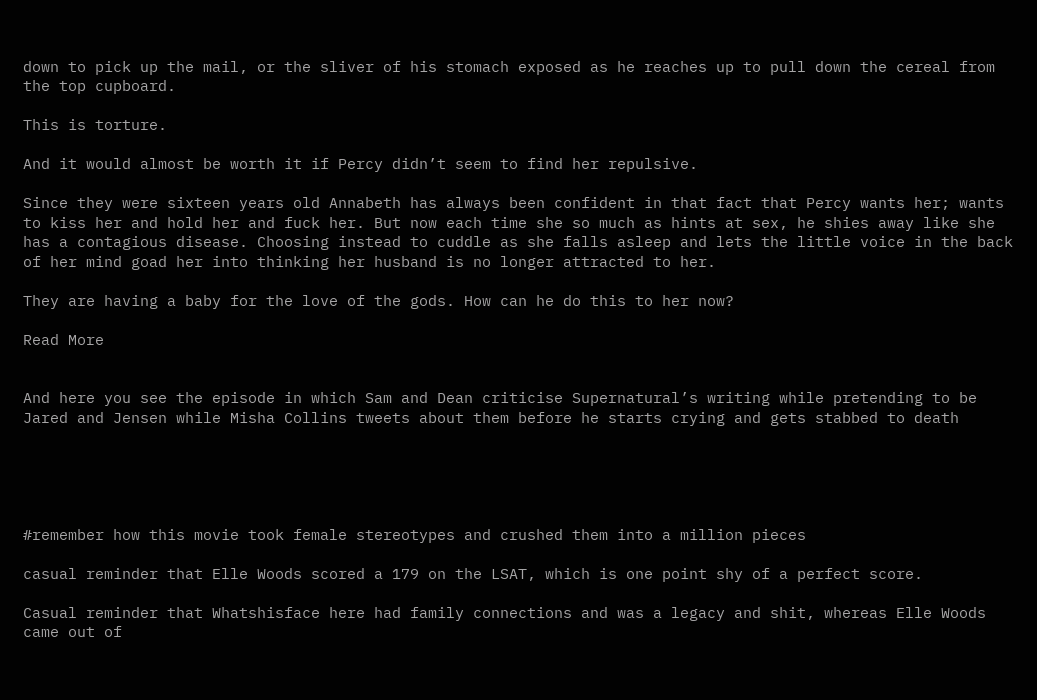down to pick up the mail, or the sliver of his stomach exposed as he reaches up to pull down the cereal from the top cupboard.

This is torture.

And it would almost be worth it if Percy didn’t seem to find her repulsive.

Since they were sixteen years old Annabeth has always been confident in that fact that Percy wants her; wants to kiss her and hold her and fuck her. But now each time she so much as hints at sex, he shies away like she has a contagious disease. Choosing instead to cuddle as she falls asleep and lets the little voice in the back of her mind goad her into thinking her husband is no longer attracted to her.

They are having a baby for the love of the gods. How can he do this to her now?

Read More


And here you see the episode in which Sam and Dean criticise Supernatural’s writing while pretending to be Jared and Jensen while Misha Collins tweets about them before he starts crying and gets stabbed to death





#remember how this movie took female stereotypes and crushed them into a million pieces

casual reminder that Elle Woods scored a 179 on the LSAT, which is one point shy of a perfect score.

Casual reminder that Whatshisface here had family connections and was a legacy and shit, whereas Elle Woods came out of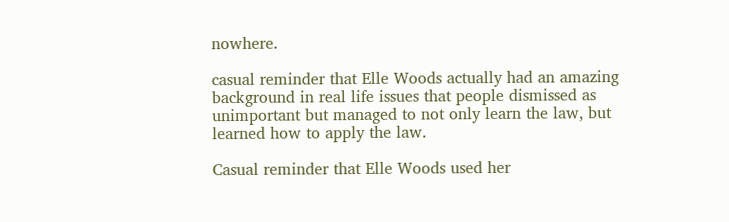nowhere.

casual reminder that Elle Woods actually had an amazing background in real life issues that people dismissed as unimportant but managed to not only learn the law, but learned how to apply the law.

Casual reminder that Elle Woods used her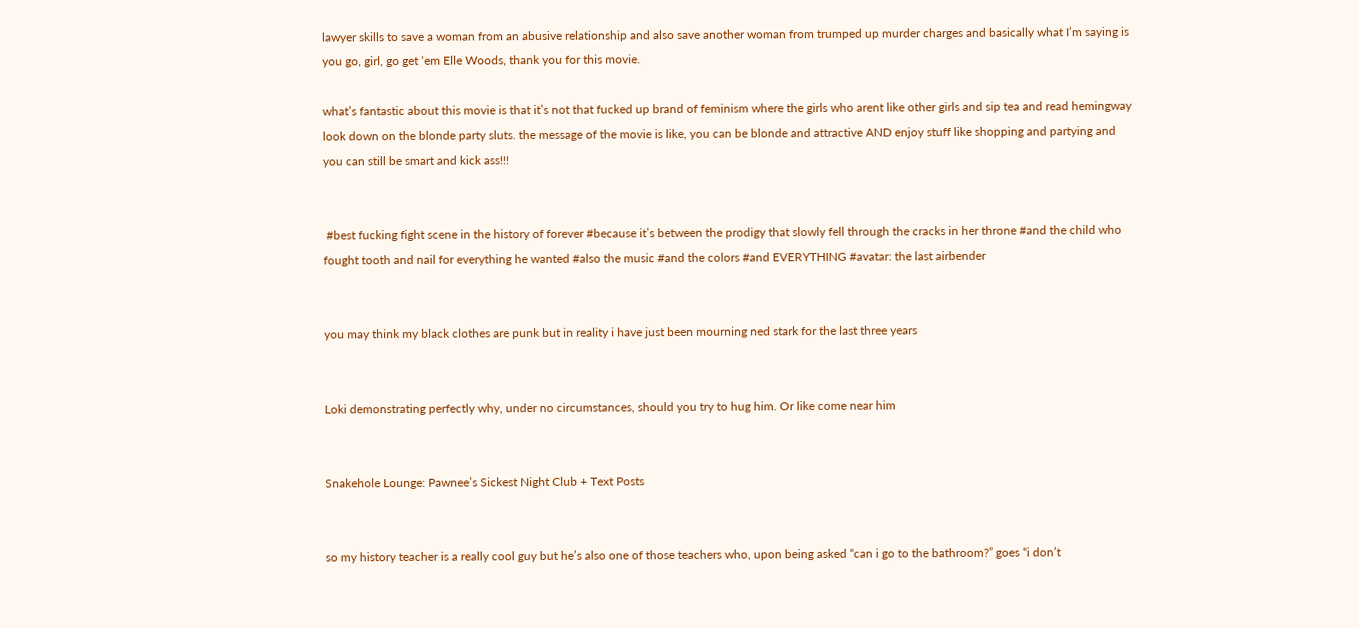lawyer skills to save a woman from an abusive relationship and also save another woman from trumped up murder charges and basically what I’m saying is you go, girl, go get ‘em Elle Woods, thank you for this movie.

what’s fantastic about this movie is that it’s not that fucked up brand of feminism where the girls who arent like other girls and sip tea and read hemingway look down on the blonde party sluts. the message of the movie is like, you can be blonde and attractive AND enjoy stuff like shopping and partying and you can still be smart and kick ass!!!


 #best fucking fight scene in the history of forever #because it’s between the prodigy that slowly fell through the cracks in her throne #and the child who fought tooth and nail for everything he wanted #also the music #and the colors #and EVERYTHING #avatar: the last airbender


you may think my black clothes are punk but in reality i have just been mourning ned stark for the last three years


Loki demonstrating perfectly why, under no circumstances, should you try to hug him. Or like come near him


Snakehole Lounge: Pawnee’s Sickest Night Club + Text Posts


so my history teacher is a really cool guy but he’s also one of those teachers who, upon being asked “can i go to the bathroom?” goes “i don’t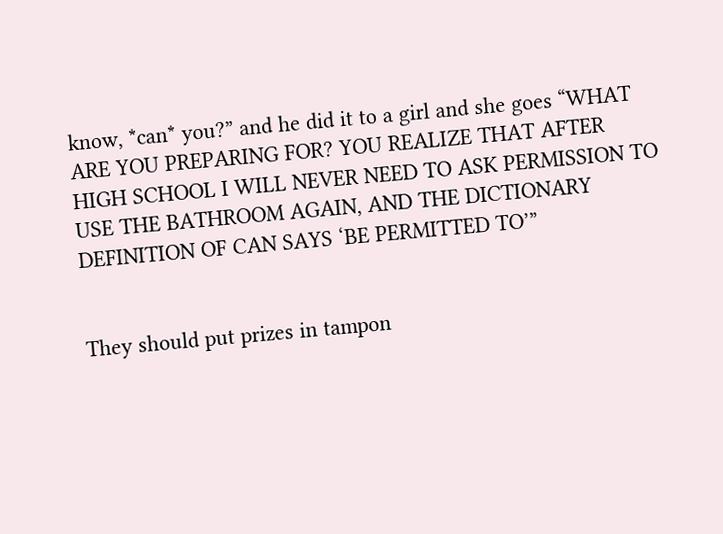know, *can* you?” and he did it to a girl and she goes “WHAT ARE YOU PREPARING FOR? YOU REALIZE THAT AFTER HIGH SCHOOL I WILL NEVER NEED TO ASK PERMISSION TO USE THE BATHROOM AGAIN, AND THE DICTIONARY DEFINITION OF CAN SAYS ‘BE PERMITTED TO’”


They should put prizes in tampon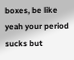boxes, be like yeah your period sucks but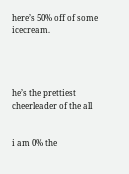here’s 50% off of some icecream.




he’s the prettiest cheerleader of the all


i am 0% the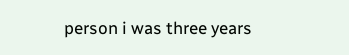person i was three years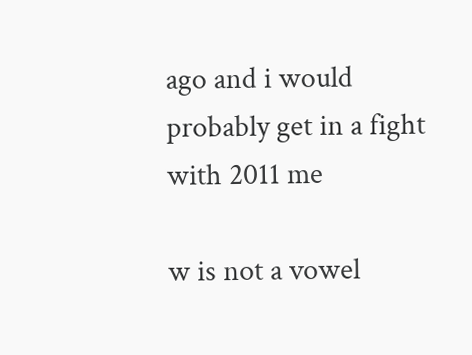ago and i would probably get in a fight with 2011 me

w is not a vowel